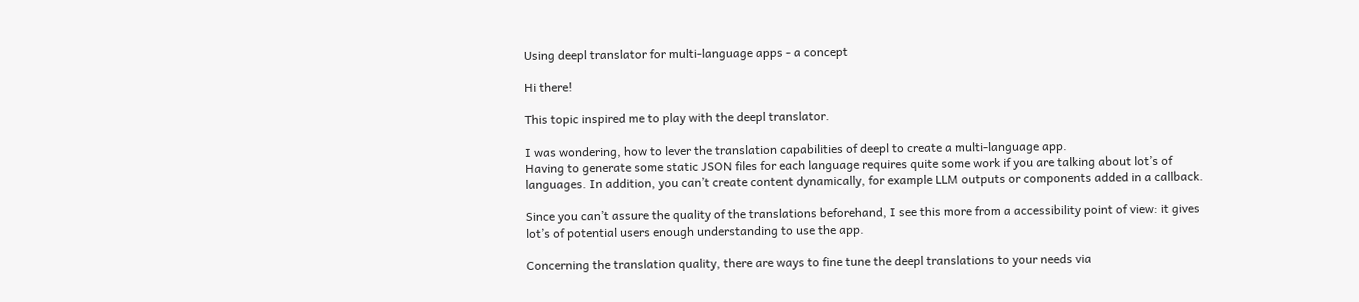Using deepl translator for multi-language apps - a concept

Hi there!

This topic inspired me to play with the deepl translator.

I was wondering, how to lever the translation capabilities of deepl to create a multi-language app.
Having to generate some static JSON files for each language requires quite some work if you are talking about lot’s of languages. In addition, you can’t create content dynamically, for example LLM outputs or components added in a callback.

Since you can’t assure the quality of the translations beforehand, I see this more from a accessibility point of view: it gives lot’s of potential users enough understanding to use the app.

Concerning the translation quality, there are ways to fine tune the deepl translations to your needs via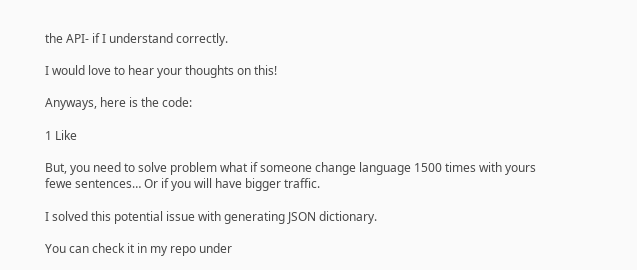the API- if I understand correctly.

I would love to hear your thoughts on this!

Anyways, here is the code:

1 Like

But, you need to solve problem what if someone change language 1500 times with yours fewe sentences… Or if you will have bigger traffic.

I solved this potential issue with generating JSON dictionary.

You can check it in my repo under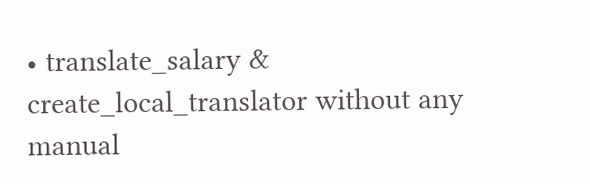• translate_salary & create_local_translator without any manual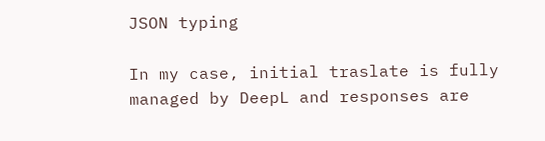JSON typing

In my case, initial traslate is fully managed by DeepL and responses are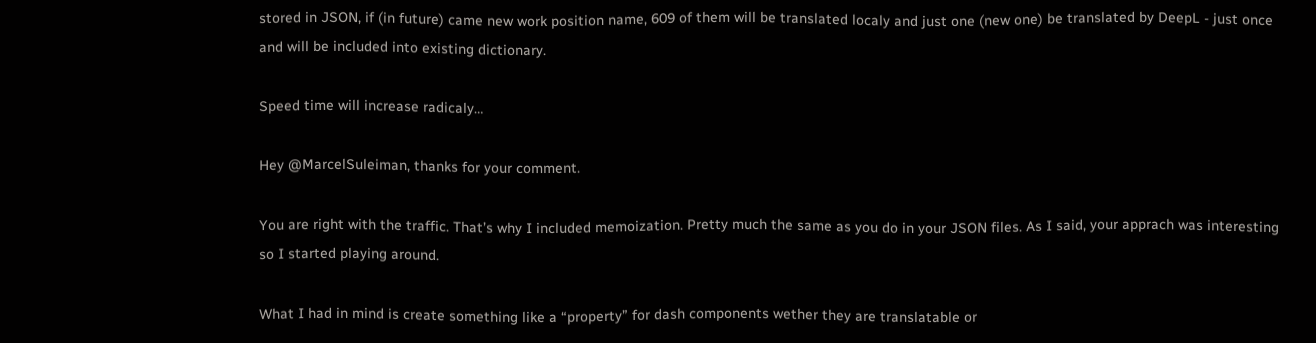stored in JSON, if (in future) came new work position name, 609 of them will be translated localy and just one (new one) be translated by DeepL - just once and will be included into existing dictionary.

Speed time will increase radicaly…

Hey @MarcelSuleiman, thanks for your comment.

You are right with the traffic. That’s why I included memoization. Pretty much the same as you do in your JSON files. As I said, your apprach was interesting so I started playing around.

What I had in mind is create something like a “property” for dash components wether they are translatable or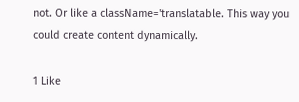not. Or like a className='translatable. This way you could create content dynamically.

1 Like